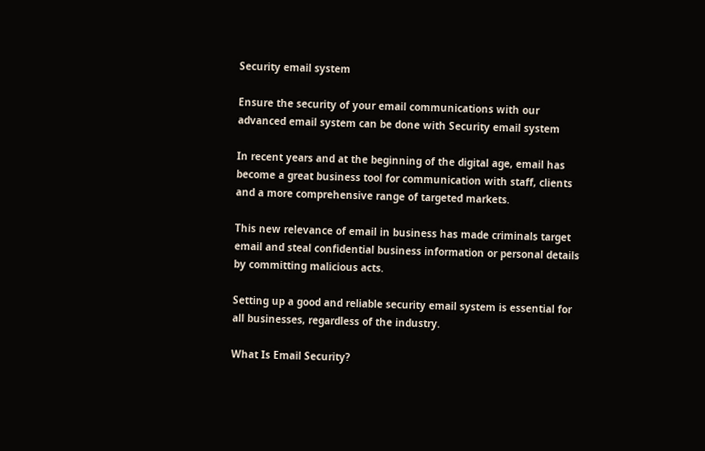Security email system

Ensure the security of your email communications with our advanced email system can be done with Security email system

In recent years and at the beginning of the digital age, email has become a great business tool for communication with staff, clients and a more comprehensive range of targeted markets.

This new relevance of email in business has made criminals target email and steal confidential business information or personal details by committing malicious acts.

Setting up a good and reliable security email system is essential for all businesses, regardless of the industry.

What Is Email Security?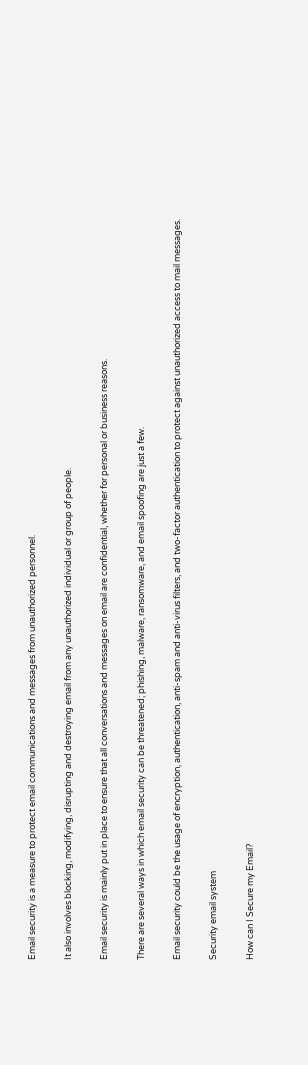Email security is a measure to protect email communications and messages from unauthorized personnel.

It also involves blocking, modifying, disrupting and destroying email from any unauthorized individual or group of people.

Email security is mainly put in place to ensure that all conversations and messages on email are confidential, whether for personal or business reasons.

There are several ways in which email security can be threatened; phishing, malware, ransomware, and email spoofing are just a few.

Email security could be the usage of encryption, authentication, anti-spam and anti-virus filters, and two-factor authentication to protect against unauthorized access to mail messages.

Security email system

How can I Secure my Email?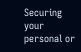Securing your personal or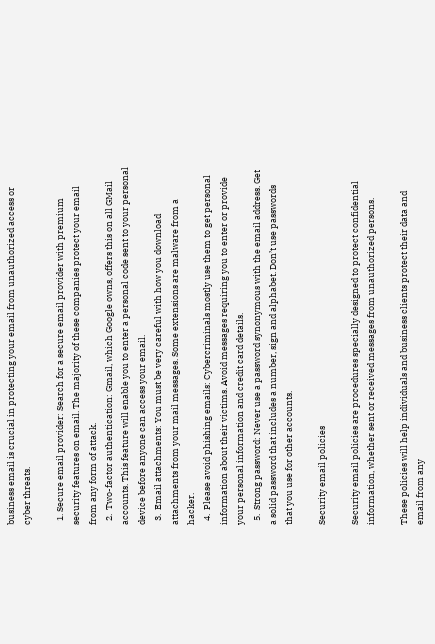business email is crucial in protecting your email from unauthorized access or cyber threats.

  1. Secure email provider: Search for a secure email provider with premium security features on email. The majority of these companies protect your email from any form of attack.
  2.  Two-factor authentication: Gmail, which Google owns, offers this on all GMail accounts. This feature will enable you to enter a personal code sent to your personal device before anyone can access your email.
  3.  Email attachments: You must be very careful with how you download attachments from your mail messages. Some extensions are malware from a hacker.
  4.  Please avoid phishing emails: Cybercriminals mostly use them to get personal information about their victims. Avoid messages requiring you to enter or provide your personal information and credit card details.
  5.  Strong password: Never use a password synonymous with the email address. Get a solid password that includes a number, sign and alphabet. Don’t use passwords that you use for other accounts.

Security email policies

Security email policies are procedures specially designed to protect confidential information, whether sent or received messages from unauthorized persons.

These policies will help individuals and business clients protect their data and email from any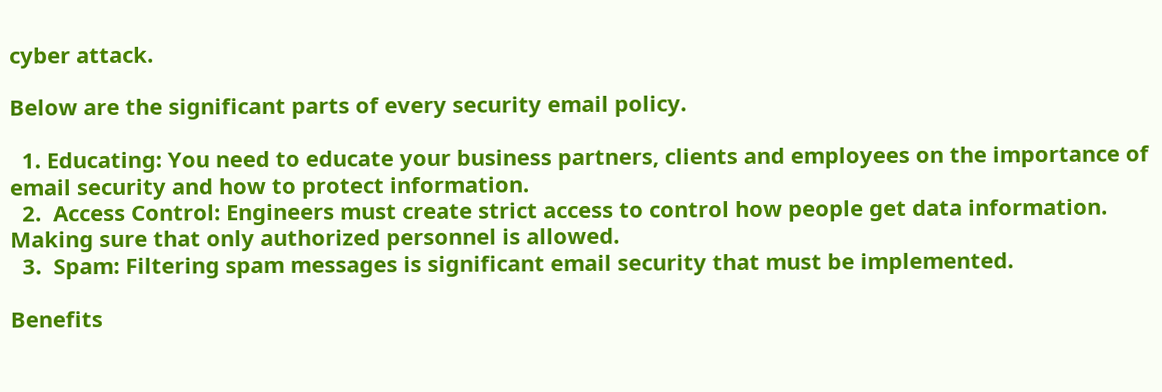cyber attack.

Below are the significant parts of every security email policy.

  1. Educating: You need to educate your business partners, clients and employees on the importance of email security and how to protect information.
  2.  Access Control: Engineers must create strict access to control how people get data information. Making sure that only authorized personnel is allowed.
  3.  Spam: Filtering spam messages is significant email security that must be implemented.

Benefits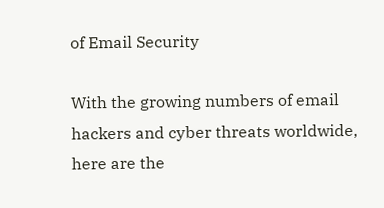of Email Security

With the growing numbers of email hackers and cyber threats worldwide, here are the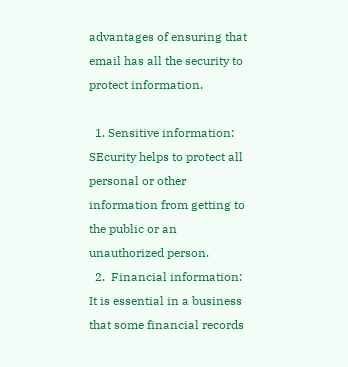advantages of ensuring that email has all the security to protect information.

  1. Sensitive information: SEcurity helps to protect all personal or other information from getting to the public or an unauthorized person.
  2.  Financial information: It is essential in a business that some financial records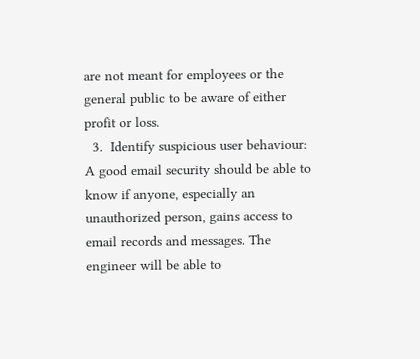are not meant for employees or the general public to be aware of either profit or loss.
  3.  Identify suspicious user behaviour: A good email security should be able to know if anyone, especially an unauthorized person, gains access to email records and messages. The engineer will be able to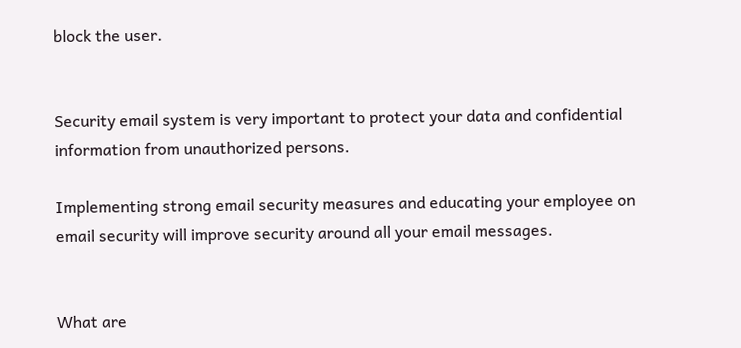block the user.


Security email system is very important to protect your data and confidential information from unauthorized persons.

Implementing strong email security measures and educating your employee on email security will improve security around all your email messages.


What are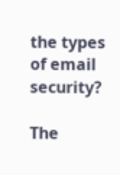the types of email security?

The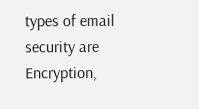types of email security are Encryption,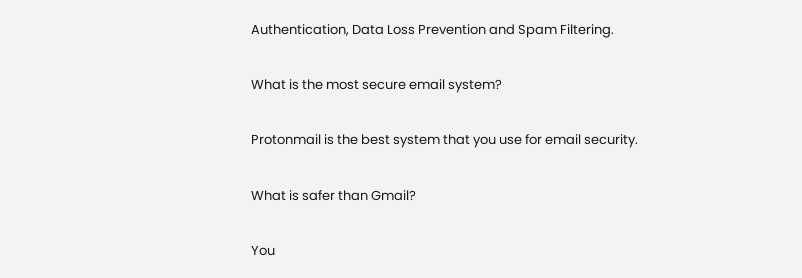Authentication, Data Loss Prevention and Spam Filtering.

What is the most secure email system?

Protonmail is the best system that you use for email security.

What is safer than Gmail?

You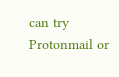can try Protonmail or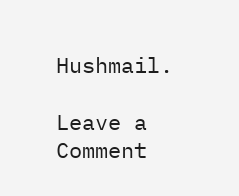Hushmail.

Leave a Comment